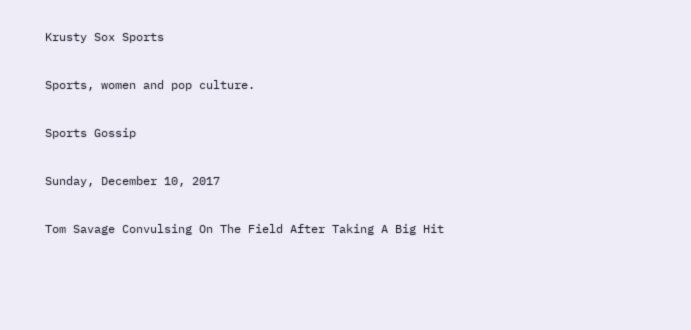Krusty Sox Sports

Sports, women and pop culture.

Sports Gossip

Sunday, December 10, 2017

Tom Savage Convulsing On The Field After Taking A Big Hit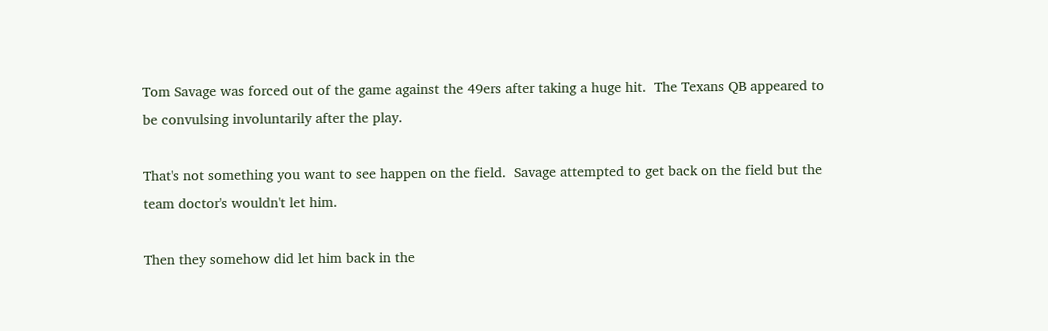Tom Savage was forced out of the game against the 49ers after taking a huge hit.  The Texans QB appeared to be convulsing involuntarily after the play.

That's not something you want to see happen on the field.  Savage attempted to get back on the field but the team doctor's wouldn't let him.

Then they somehow did let him back in the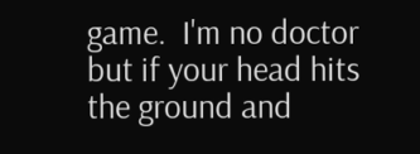game.  I'm no doctor but if your head hits the ground and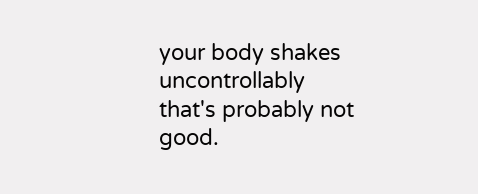your body shakes uncontrollably that's probably not good.